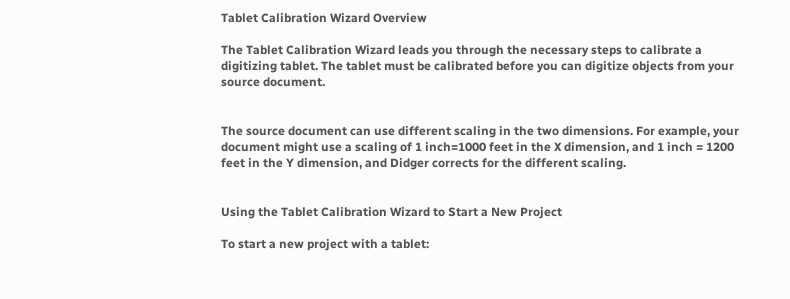Tablet Calibration Wizard Overview

The Tablet Calibration Wizard leads you through the necessary steps to calibrate a digitizing tablet. The tablet must be calibrated before you can digitize objects from your source document.


The source document can use different scaling in the two dimensions. For example, your document might use a scaling of 1 inch=1000 feet in the X dimension, and 1 inch = 1200 feet in the Y dimension, and Didger corrects for the different scaling.


Using the Tablet Calibration Wizard to Start a New Project

To start a new project with a tablet: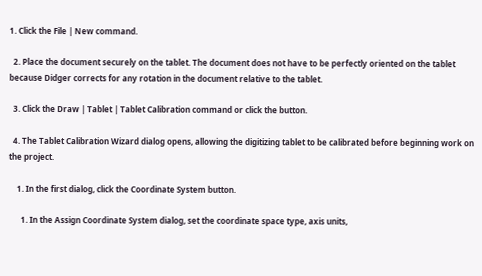1. Click the File | New command.

  2. Place the document securely on the tablet. The document does not have to be perfectly oriented on the tablet because Didger corrects for any rotation in the document relative to the tablet.

  3. Click the Draw | Tablet | Tablet Calibration command or click the button.

  4. The Tablet Calibration Wizard dialog opens, allowing the digitizing tablet to be calibrated before beginning work on the project.

    1. In the first dialog, click the Coordinate System button.

      1. In the Assign Coordinate System dialog, set the coordinate space type, axis units,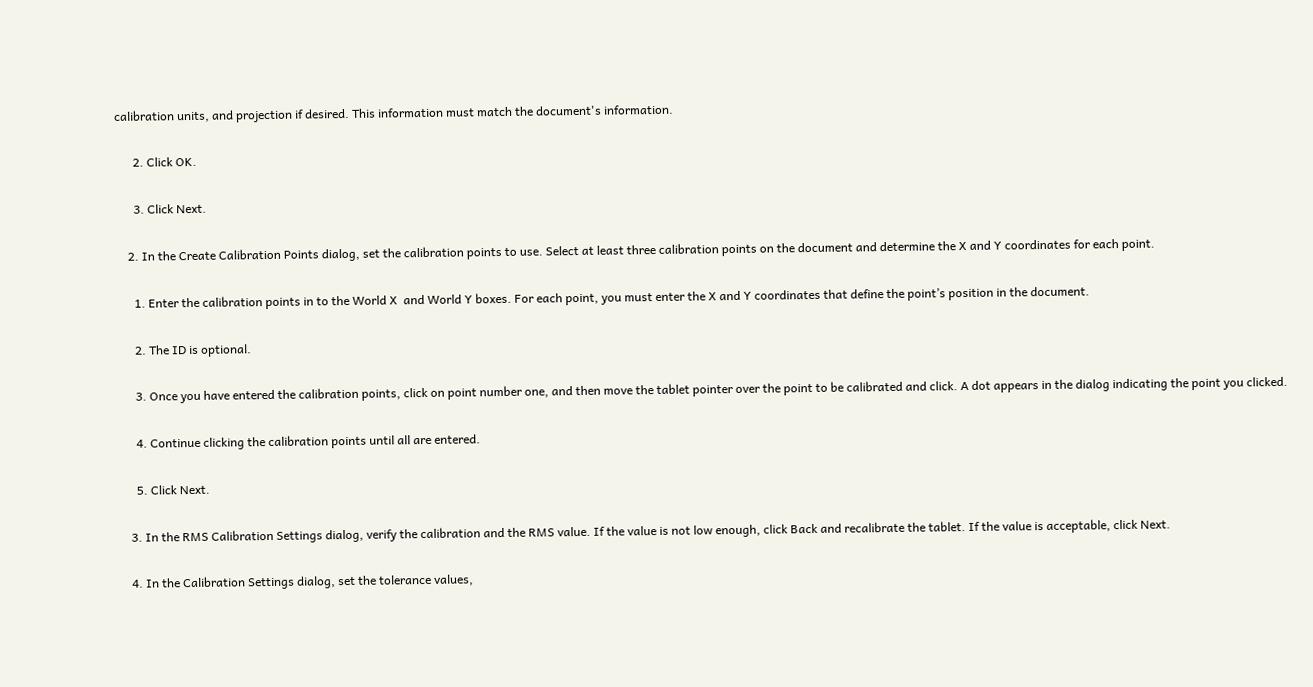calibration units, and projection if desired. This information must match the document's information.

      2. Click OK.

      3. Click Next.

    2. In the Create Calibration Points dialog, set the calibration points to use. Select at least three calibration points on the document and determine the X and Y coordinates for each point.

      1. Enter the calibration points in to the World X  and World Y boxes. For each point, you must enter the X and Y coordinates that define the point’s position in the document.

      2. The ID is optional.

      3. Once you have entered the calibration points, click on point number one, and then move the tablet pointer over the point to be calibrated and click. A dot appears in the dialog indicating the point you clicked.

      4. Continue clicking the calibration points until all are entered.

      5. Click Next.

    3. In the RMS Calibration Settings dialog, verify the calibration and the RMS value. If the value is not low enough, click Back and recalibrate the tablet. If the value is acceptable, click Next.

    4. In the Calibration Settings dialog, set the tolerance values,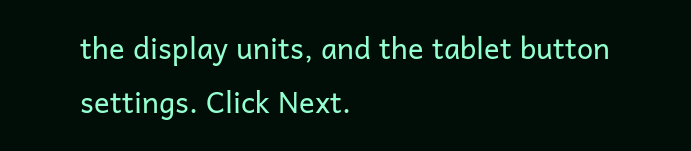the display units, and the tablet button settings. Click Next.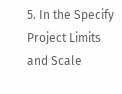5. In the Specify Project Limits and Scale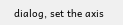dialog, set the axis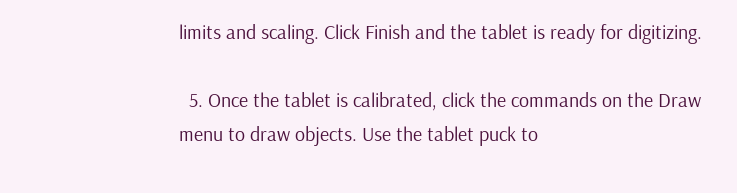limits and scaling. Click Finish and the tablet is ready for digitizing.

  5. Once the tablet is calibrated, click the commands on the Draw menu to draw objects. Use the tablet puck to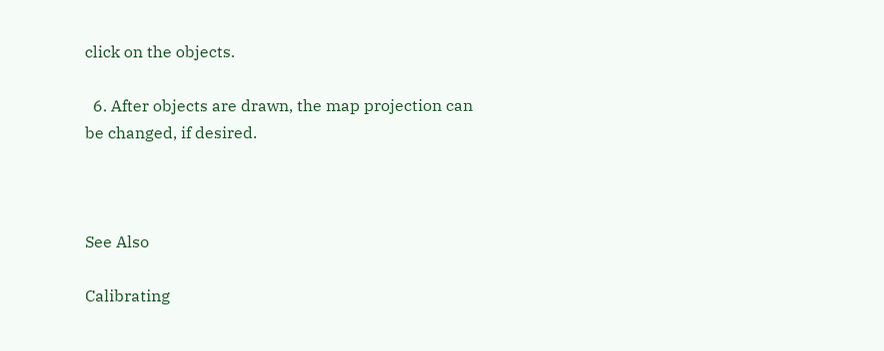click on the objects.

  6. After objects are drawn, the map projection can be changed, if desired.



See Also

Calibrating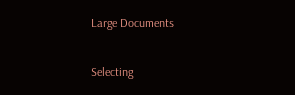Large Documents

Selecting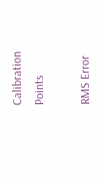Calibration Points

RMS Error